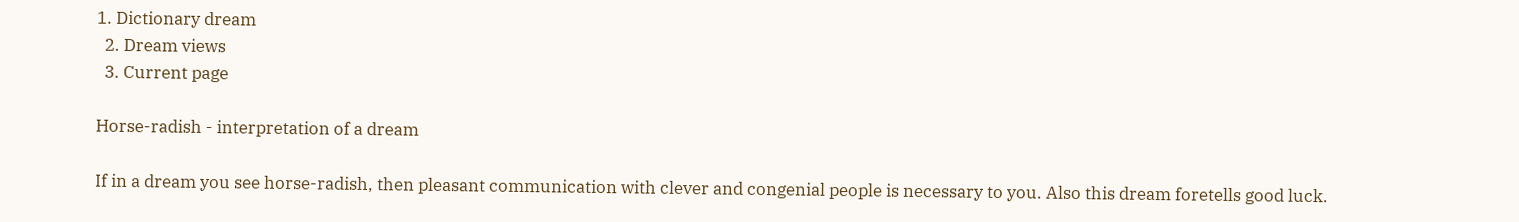1. Dictionary dream
  2. Dream views
  3. Current page

Horse-radish - interpretation of a dream

If in a dream you see horse-radish, then pleasant communication with clever and congenial people is necessary to you. Also this dream foretells good luck.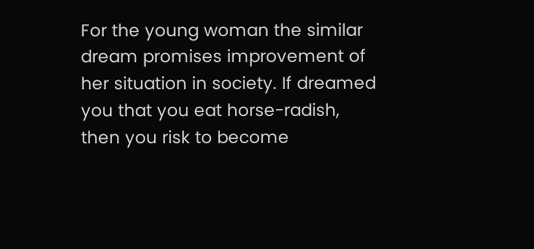For the young woman the similar dream promises improvement of her situation in society. If dreamed you that you eat horse-radish, then you risk to become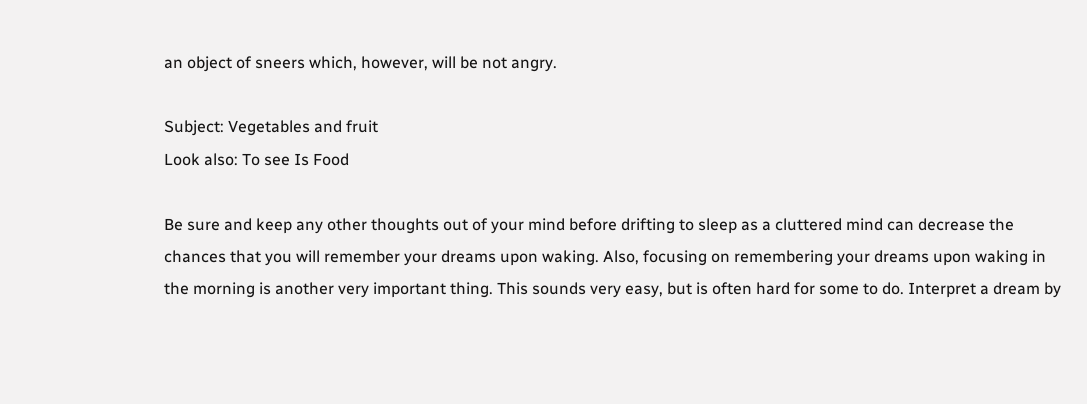an object of sneers which, however, will be not angry.

Subject: Vegetables and fruit
Look also: To see Is Food

Be sure and keep any other thoughts out of your mind before drifting to sleep as a cluttered mind can decrease the chances that you will remember your dreams upon waking. Also, focusing on remembering your dreams upon waking in the morning is another very important thing. This sounds very easy, but is often hard for some to do. Interpret a dream by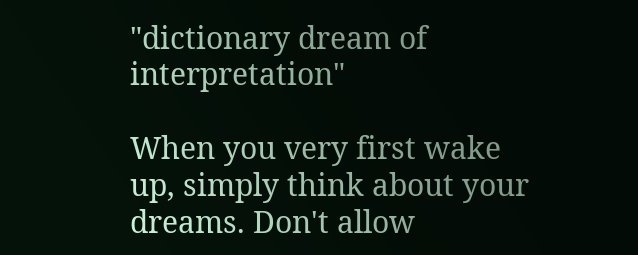"dictionary dream of interpretation"

When you very first wake up, simply think about your dreams. Don't allow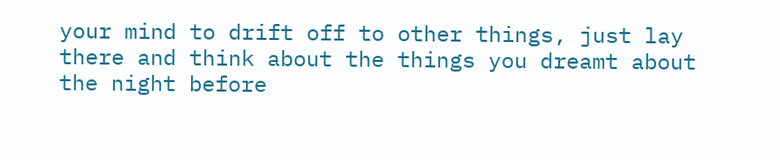your mind to drift off to other things, just lay there and think about the things you dreamt about the night before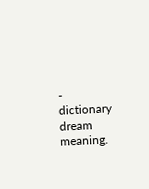- dictionary dream meaning.